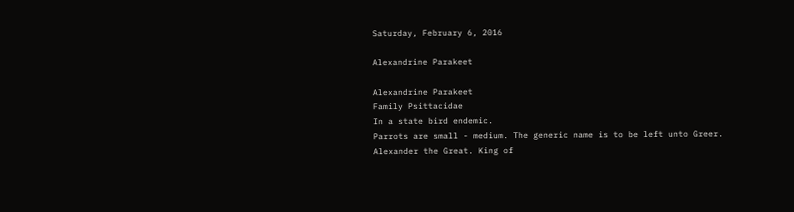Saturday, February 6, 2016

Alexandrine Parakeet

Alexandrine Parakeet
Family Psittacidae
In a state bird endemic.
Parrots are small - medium. The generic name is to be left unto Greer. Alexander the Great. King of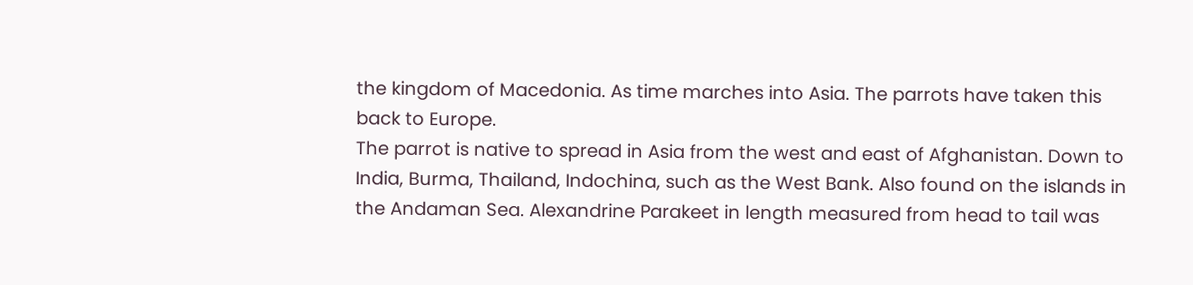the kingdom of Macedonia. As time marches into Asia. The parrots have taken this back to Europe.
The parrot is native to spread in Asia from the west and east of Afghanistan. Down to India, Burma, Thailand, Indochina, such as the West Bank. Also found on the islands in the Andaman Sea. Alexandrine Parakeet in length measured from head to tail was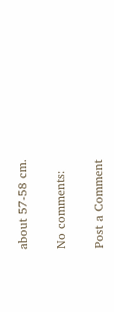about 57-58 cm.

No comments:

Post a Comment